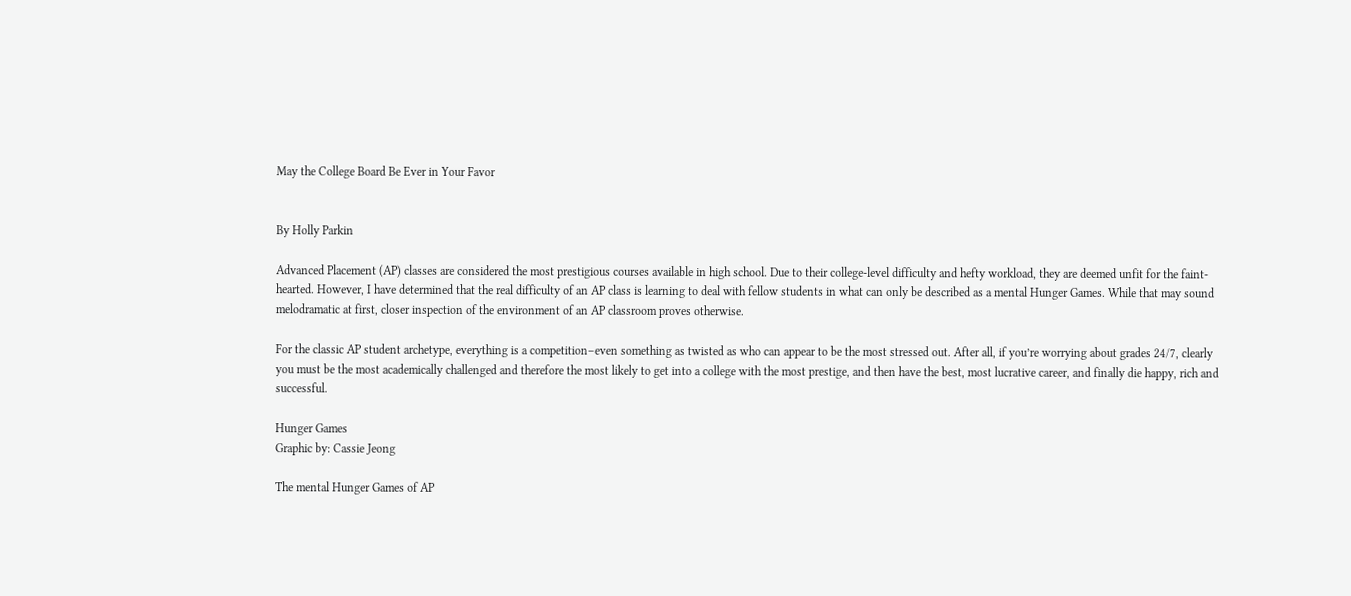May the College Board Be Ever in Your Favor


By Holly Parkin

Advanced Placement (AP) classes are considered the most prestigious courses available in high school. Due to their college-level difficulty and hefty workload, they are deemed unfit for the faint-hearted. However, I have determined that the real difficulty of an AP class is learning to deal with fellow students in what can only be described as a mental Hunger Games. While that may sound melodramatic at first, closer inspection of the environment of an AP classroom proves otherwise.

For the classic AP student archetype, everything is a competition–even something as twisted as who can appear to be the most stressed out. After all, if you’re worrying about grades 24/7, clearly you must be the most academically challenged and therefore the most likely to get into a college with the most prestige, and then have the best, most lucrative career, and finally die happy, rich and successful.

Hunger Games
Graphic by: Cassie Jeong

The mental Hunger Games of AP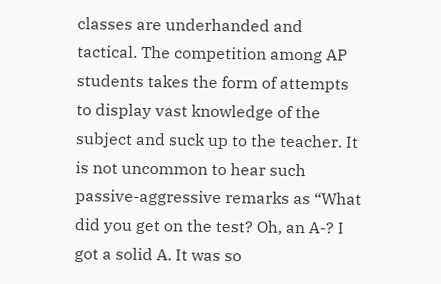classes are underhanded and tactical. The competition among AP students takes the form of attempts to display vast knowledge of the subject and suck up to the teacher. It is not uncommon to hear such passive-aggressive remarks as “What did you get on the test? Oh, an A-? I got a solid A. It was so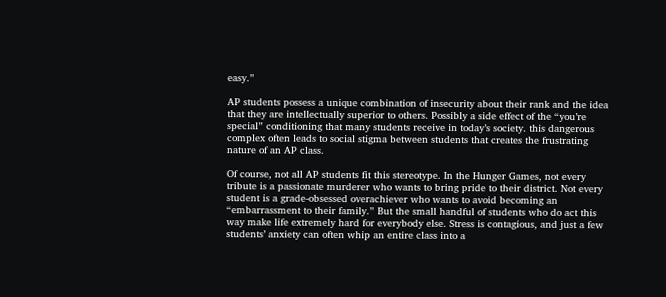easy.”

AP students possess a unique combination of insecurity about their rank and the idea that they are intellectually superior to others. Possibly a side effect of the “you’re special” conditioning that many students receive in today’s society. this dangerous complex often leads to social stigma between students that creates the frustrating nature of an AP class.

Of course, not all AP students fit this stereotype. In the Hunger Games, not every tribute is a passionate murderer who wants to bring pride to their district. Not every student is a grade-obsessed overachiever who wants to avoid becoming an “embarrassment to their family.” But the small handful of students who do act this way make life extremely hard for everybody else. Stress is contagious, and just a few students’ anxiety can often whip an entire class into a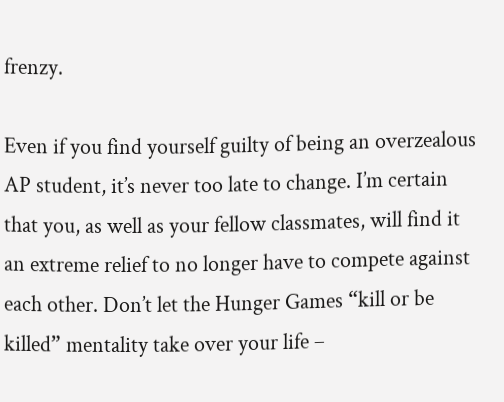frenzy.

Even if you find yourself guilty of being an overzealous AP student, it’s never too late to change. I’m certain that you, as well as your fellow classmates, will find it an extreme relief to no longer have to compete against each other. Don’t let the Hunger Games “kill or be killed” mentality take over your life –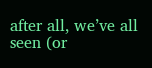after all, we’ve all seen (or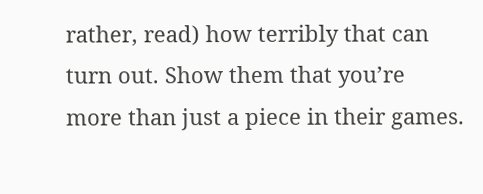rather, read) how terribly that can turn out. Show them that you’re more than just a piece in their games.